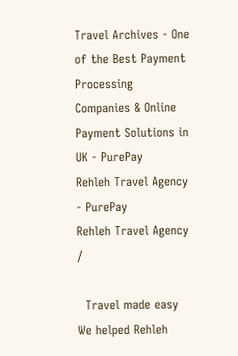Travel Archives - One of the Best Payment Processing Companies & Online Payment Solutions in UK - PurePay
Rehleh Travel Agency - PurePay
Rehleh Travel Agency /

  Travel made easy We helped Rehleh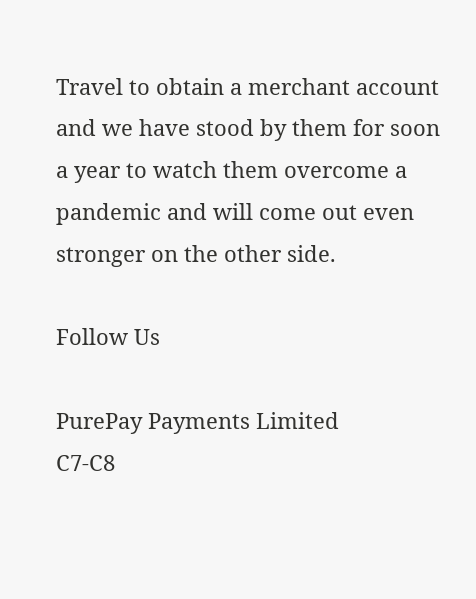Travel to obtain a merchant account and we have stood by them for soon a year to watch them overcome a pandemic and will come out even stronger on the other side.

Follow Us

PurePay Payments Limited
C7-C8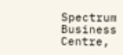Spectrum Business Centre,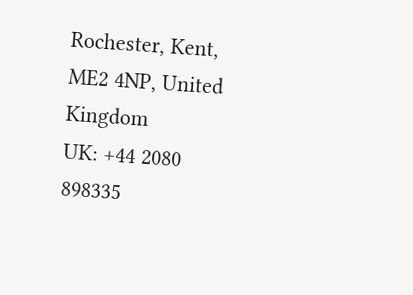Rochester, Kent, ME2 4NP, United Kingdom
UK: +44 2080 898335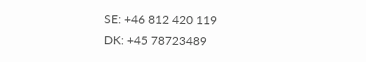SE: +46 812 420 119
DK: +45 78723489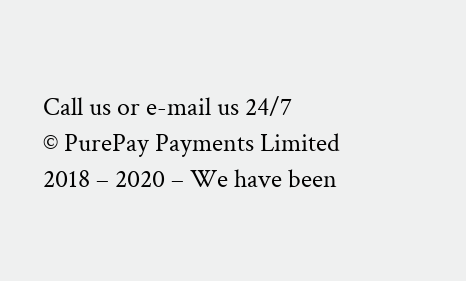Call us or e-mail us 24/7
© PurePay Payments Limited
2018 – 2020 – We have been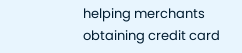helping merchants obtaining credit card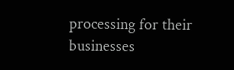processing for their businesses